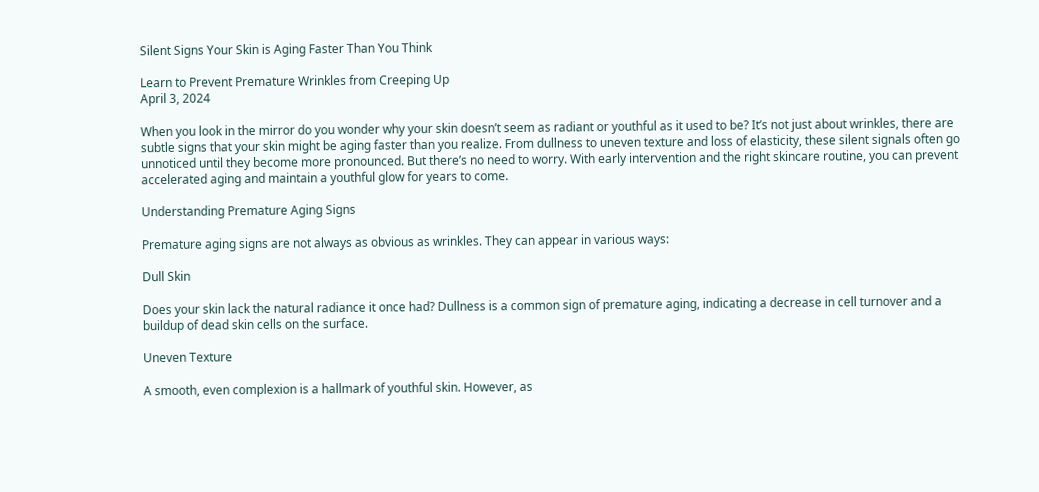Silent Signs Your Skin is Aging Faster Than You Think

Learn to Prevent Premature Wrinkles from Creeping Up
April 3, 2024

When you look in the mirror do you wonder why your skin doesn’t seem as radiant or youthful as it used to be? It’s not just about wrinkles, there are subtle signs that your skin might be aging faster than you realize. From dullness to uneven texture and loss of elasticity, these silent signals often go unnoticed until they become more pronounced. But there’s no need to worry. With early intervention and the right skincare routine, you can prevent accelerated aging and maintain a youthful glow for years to come.

Understanding Premature Aging Signs

Premature aging signs are not always as obvious as wrinkles. They can appear in various ways:

Dull Skin

Does your skin lack the natural radiance it once had? Dullness is a common sign of premature aging, indicating a decrease in cell turnover and a buildup of dead skin cells on the surface.

Uneven Texture

A smooth, even complexion is a hallmark of youthful skin. However, as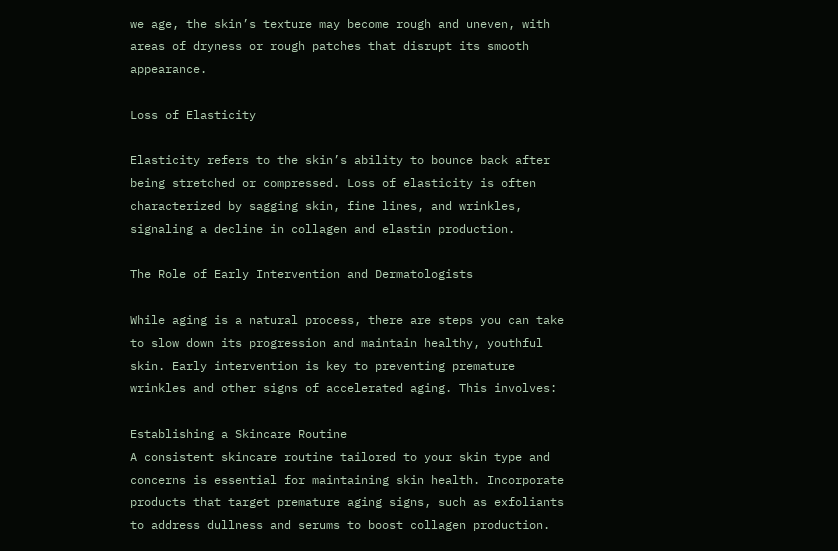we age, the skin’s texture may become rough and uneven, with areas of dryness or rough patches that disrupt its smooth appearance.

Loss of Elasticity

Elasticity refers to the skin’s ability to bounce back after being stretched or compressed. Loss of elasticity is often characterized by sagging skin, fine lines, and wrinkles, signaling a decline in collagen and elastin production.

The Role of Early Intervention and Dermatologists

While aging is a natural process, there are steps you can take to slow down its progression and maintain healthy, youthful skin. Early intervention is key to preventing premature wrinkles and other signs of accelerated aging. This involves:

Establishing a Skincare Routine
A consistent skincare routine tailored to your skin type and concerns is essential for maintaining skin health. Incorporate products that target premature aging signs, such as exfoliants to address dullness and serums to boost collagen production.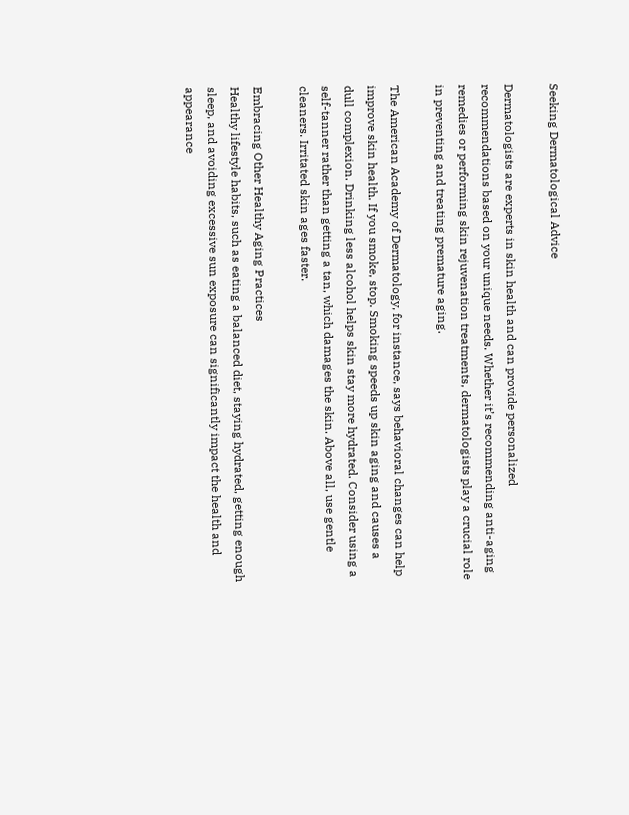Seeking Dermatological Advice

Dermatologists are experts in skin health and can provide personalized recommendations based on your unique needs. Whether it’s recommending anti-aging remedies or performing skin rejuvenation treatments, dermatologists play a crucial role in preventing and treating premature aging.

The American Academy of Dermatology, for instance, says behavioral changes can help improve skin health. If you smoke, stop. Smoking speeds up skin aging and causes a dull complexion. Drinking less alcohol helps skin stay more hydrated. Consider using a self-tanner rather than getting a tan, which damages the skin. Above all, use gentle cleaners. Irritated skin ages faster.

Embracing Other Healthy Aging Practices
Healthy lifestyle habits, such as eating a balanced diet, staying hydrated, getting enough sleep, and avoiding excessive sun exposure can significantly impact the health and appearance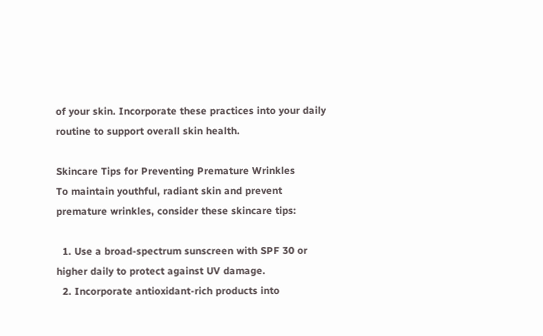of your skin. Incorporate these practices into your daily routine to support overall skin health.

Skincare Tips for Preventing Premature Wrinkles
To maintain youthful, radiant skin and prevent premature wrinkles, consider these skincare tips:

  1. Use a broad-spectrum sunscreen with SPF 30 or higher daily to protect against UV damage.
  2. Incorporate antioxidant-rich products into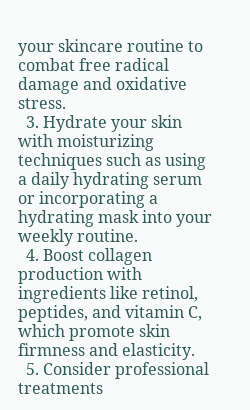your skincare routine to combat free radical damage and oxidative stress.
  3. Hydrate your skin with moisturizing techniques such as using a daily hydrating serum or incorporating a hydrating mask into your weekly routine.
  4. Boost collagen production with ingredients like retinol, peptides, and vitamin C, which promote skin firmness and elasticity.
  5. Consider professional treatments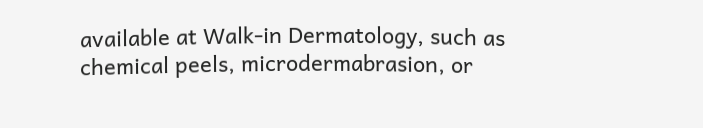available at Walk-in Dermatology, such as chemical peels, microdermabrasion, or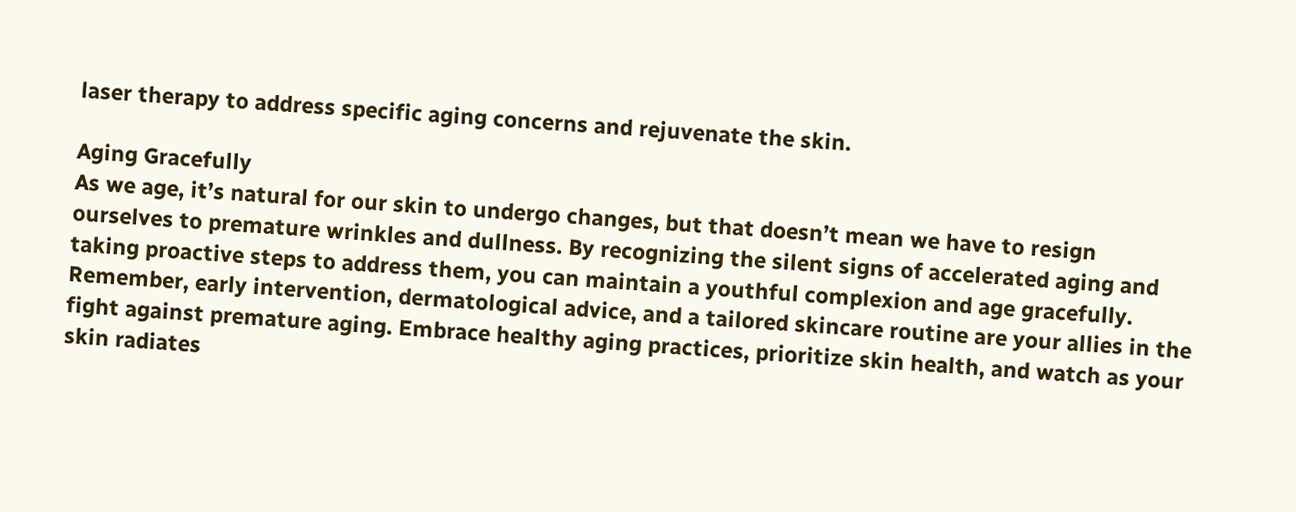laser therapy to address specific aging concerns and rejuvenate the skin.

Aging Gracefully
As we age, it’s natural for our skin to undergo changes, but that doesn’t mean we have to resign ourselves to premature wrinkles and dullness. By recognizing the silent signs of accelerated aging and taking proactive steps to address them, you can maintain a youthful complexion and age gracefully. Remember, early intervention, dermatological advice, and a tailored skincare routine are your allies in the fight against premature aging. Embrace healthy aging practices, prioritize skin health, and watch as your skin radiates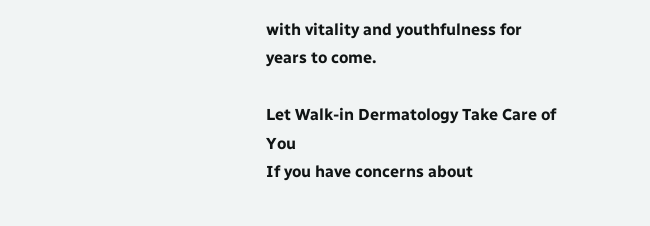with vitality and youthfulness for years to come.

Let Walk-in Dermatology Take Care of You
If you have concerns about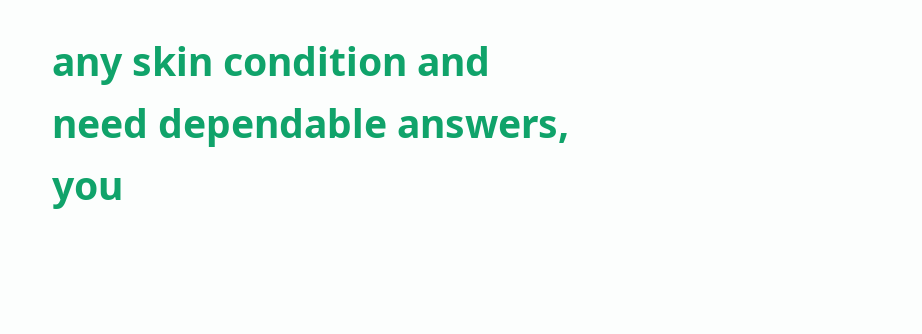any skin condition and need dependable answers, you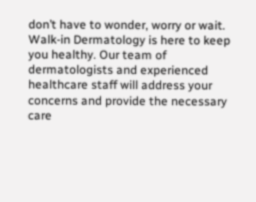don’t have to wonder, worry or wait. Walk-in Dermatology is here to keep you healthy. Our team of dermatologists and experienced healthcare staff will address your concerns and provide the necessary care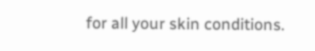for all your skin conditions.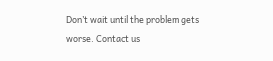Don’t wait until the problem gets worse. Contact us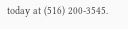today at (516) 200-3545.